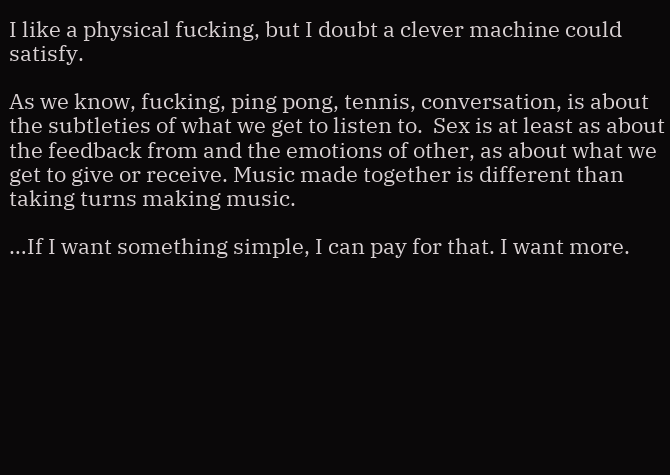I like a physical fucking, but I doubt a clever machine could satisfy.

As we know, fucking, ping pong, tennis, conversation, is about the subtleties of what we get to listen to.  Sex is at least as about the feedback from and the emotions of other, as about what we get to give or receive. Music made together is different than taking turns making music.

…If I want something simple, I can pay for that. I want more.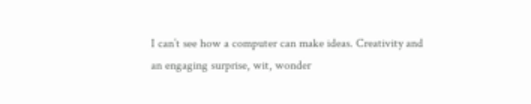I can’t see how a computer can make ideas. Creativity and an engaging surprise, wit, wonder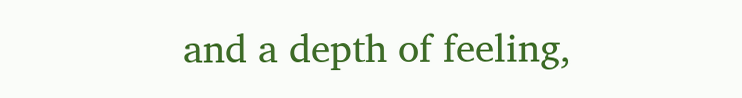and a depth of feeling,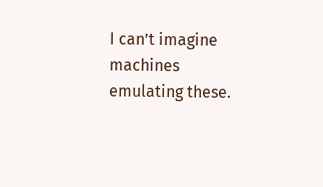I can’t imagine machines emulating these.